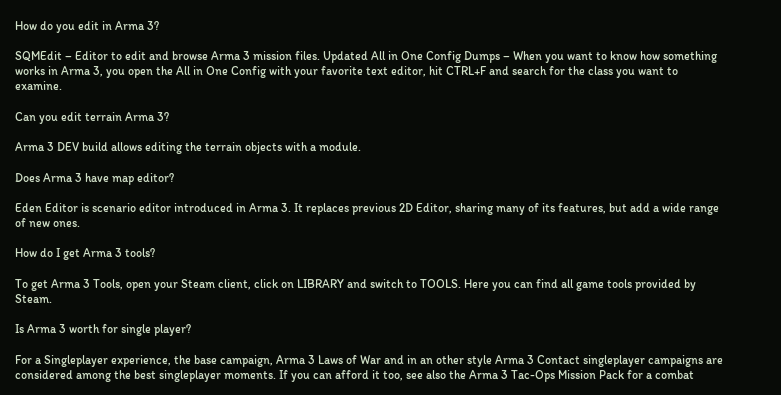How do you edit in Arma 3?

SQMEdit – Editor to edit and browse Arma 3 mission files. Updated All in One Config Dumps – When you want to know how something works in Arma 3, you open the All in One Config with your favorite text editor, hit CTRL+F and search for the class you want to examine.

Can you edit terrain Arma 3?

Arma 3 DEV build allows editing the terrain objects with a module.

Does Arma 3 have map editor?

Eden Editor is scenario editor introduced in Arma 3. It replaces previous 2D Editor, sharing many of its features, but add a wide range of new ones.

How do I get Arma 3 tools?

To get Arma 3 Tools, open your Steam client, click on LIBRARY and switch to TOOLS. Here you can find all game tools provided by Steam.

Is Arma 3 worth for single player?

For a Singleplayer experience, the base campaign, Arma 3 Laws of War and in an other style Arma 3 Contact singleplayer campaigns are considered among the best singleplayer moments. If you can afford it too, see also the Arma 3 Tac-Ops Mission Pack for a combat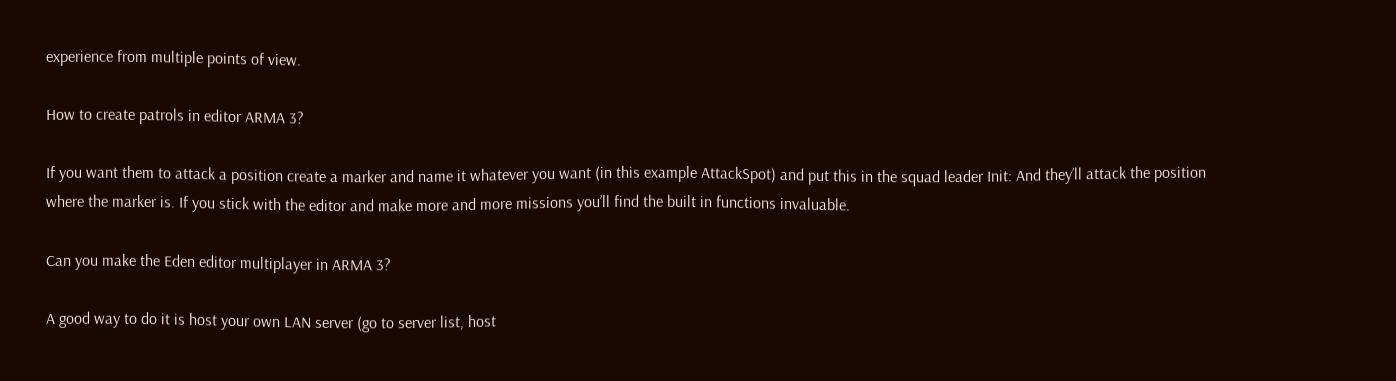experience from multiple points of view.

How to create patrols in editor ARMA 3?

If you want them to attack a position create a marker and name it whatever you want (in this example AttackSpot) and put this in the squad leader Init: And they’ll attack the position where the marker is. If you stick with the editor and make more and more missions you’ll find the built in functions invaluable.

Can you make the Eden editor multiplayer in ARMA 3?

A good way to do it is host your own LAN server (go to server list, host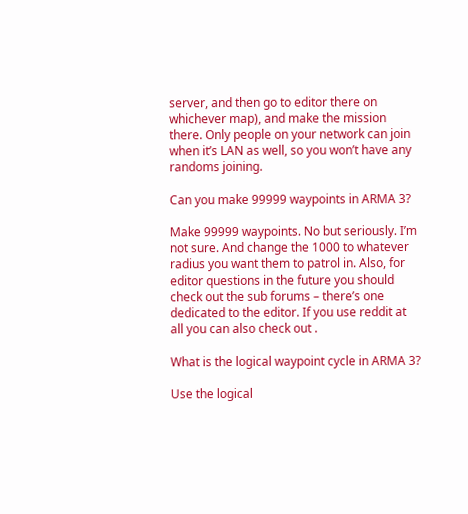server, and then go to editor there on whichever map), and make the mission there. Only people on your network can join when it’s LAN as well, so you won’t have any randoms joining.

Can you make 99999 waypoints in ARMA 3?

Make 99999 waypoints. No but seriously. I’m not sure. And change the 1000 to whatever radius you want them to patrol in. Also, for editor questions in the future you should check out the sub forums – there’s one dedicated to the editor. If you use reddit at all you can also check out .

What is the logical waypoint cycle in ARMA 3?

Use the logical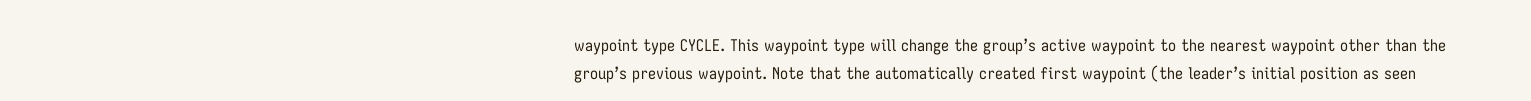waypoint type CYCLE. This waypoint type will change the group’s active waypoint to the nearest waypoint other than the group’s previous waypoint. Note that the automatically created first waypoint (the leader’s initial position as seen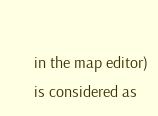in the map editor) is considered as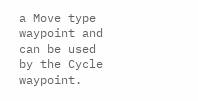a Move type waypoint and can be used by the Cycle waypoint.